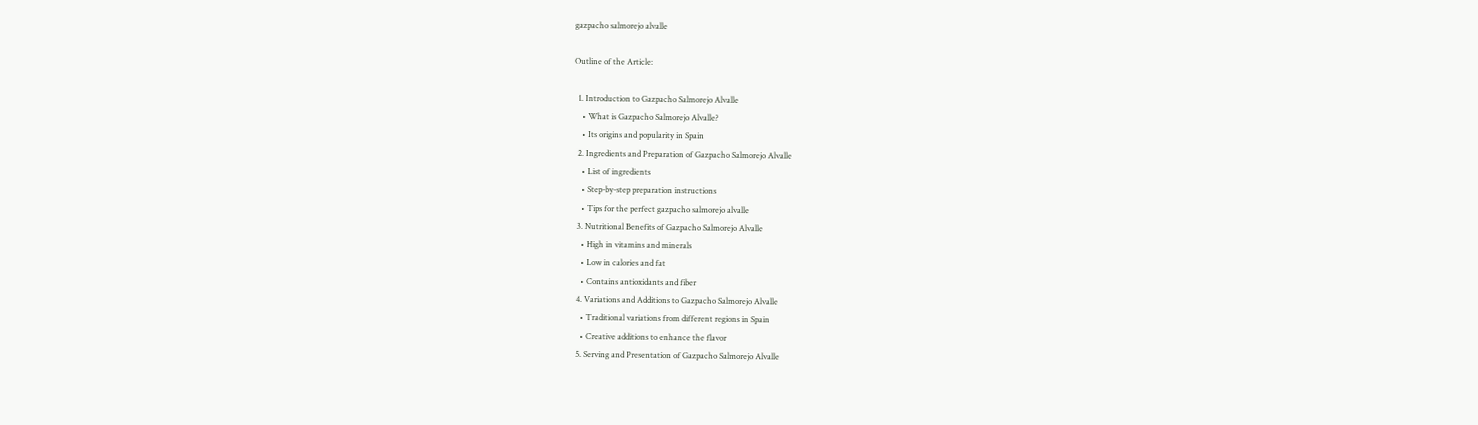gazpacho salmorejo alvalle

Outline of the Article:

  1. Introduction to Gazpacho Salmorejo Alvalle
    • What is Gazpacho Salmorejo Alvalle?
    • Its origins and popularity in Spain
  2. Ingredients and Preparation of Gazpacho Salmorejo Alvalle
    • List of ingredients
    • Step-by-step preparation instructions
    • Tips for the perfect gazpacho salmorejo alvalle
  3. Nutritional Benefits of Gazpacho Salmorejo Alvalle
    • High in vitamins and minerals
    • Low in calories and fat
    • Contains antioxidants and fiber
  4. Variations and Additions to Gazpacho Salmorejo Alvalle
    • Traditional variations from different regions in Spain
    • Creative additions to enhance the flavor
  5. Serving and Presentation of Gazpacho Salmorejo Alvalle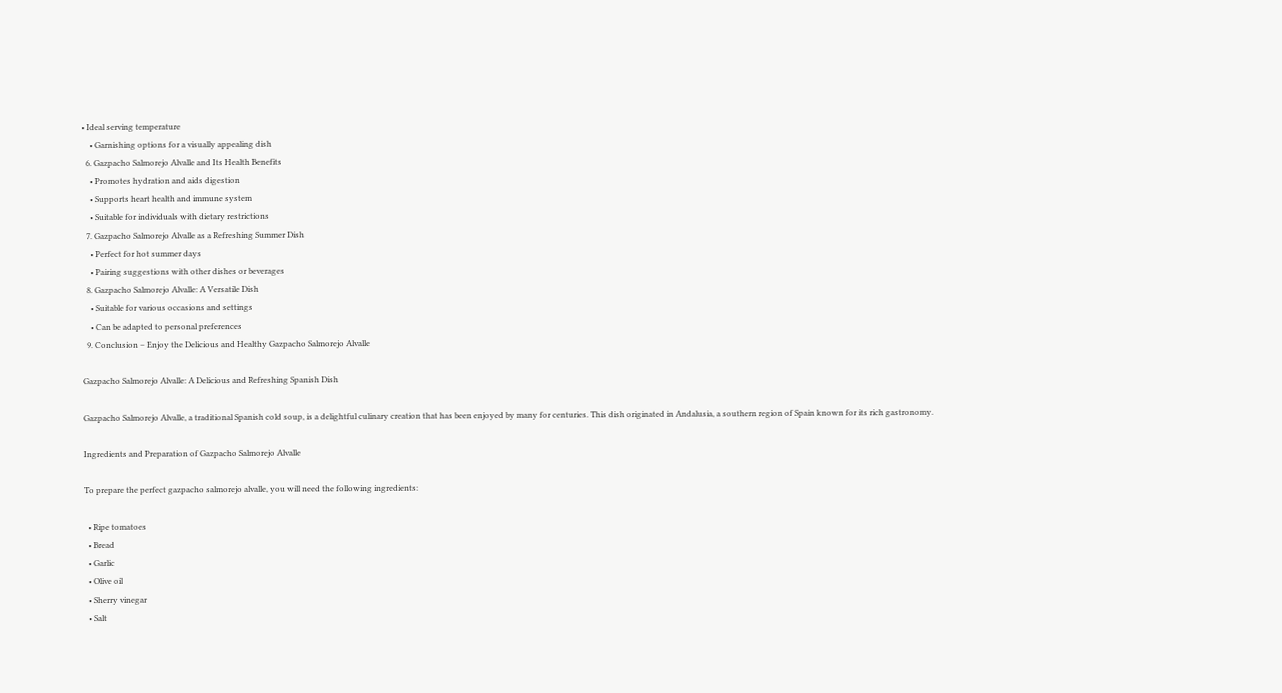• Ideal serving temperature
    • Garnishing options for a visually appealing dish
  6. Gazpacho Salmorejo Alvalle and Its Health Benefits
    • Promotes hydration and aids digestion
    • Supports heart health and immune system
    • Suitable for individuals with dietary restrictions
  7. Gazpacho Salmorejo Alvalle as a Refreshing Summer Dish
    • Perfect for hot summer days
    • Pairing suggestions with other dishes or beverages
  8. Gazpacho Salmorejo Alvalle: A Versatile Dish
    • Suitable for various occasions and settings
    • Can be adapted to personal preferences
  9. Conclusion – Enjoy the Delicious and Healthy Gazpacho Salmorejo Alvalle

Gazpacho Salmorejo Alvalle: A Delicious and Refreshing Spanish Dish

Gazpacho Salmorejo Alvalle, a traditional Spanish cold soup, is a delightful culinary creation that has been enjoyed by many for centuries. This dish originated in Andalusia, a southern region of Spain known for its rich gastronomy.

Ingredients and Preparation of Gazpacho Salmorejo Alvalle

To prepare the perfect gazpacho salmorejo alvalle, you will need the following ingredients:

  • Ripe tomatoes
  • Bread
  • Garlic
  • Olive oil
  • Sherry vinegar
  • Salt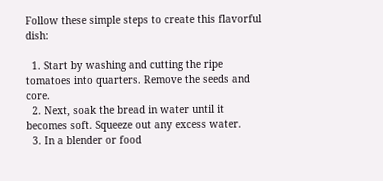Follow these simple steps to create this flavorful dish:

  1. Start by washing and cutting the ripe tomatoes into quarters. Remove the seeds and core.
  2. Next, soak the bread in water until it becomes soft. Squeeze out any excess water.
  3. In a blender or food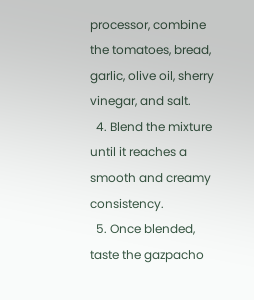processor, combine the tomatoes, bread, garlic, olive oil, sherry vinegar, and salt.
  4. Blend the mixture until it reaches a smooth and creamy consistency.
  5. Once blended, taste the gazpacho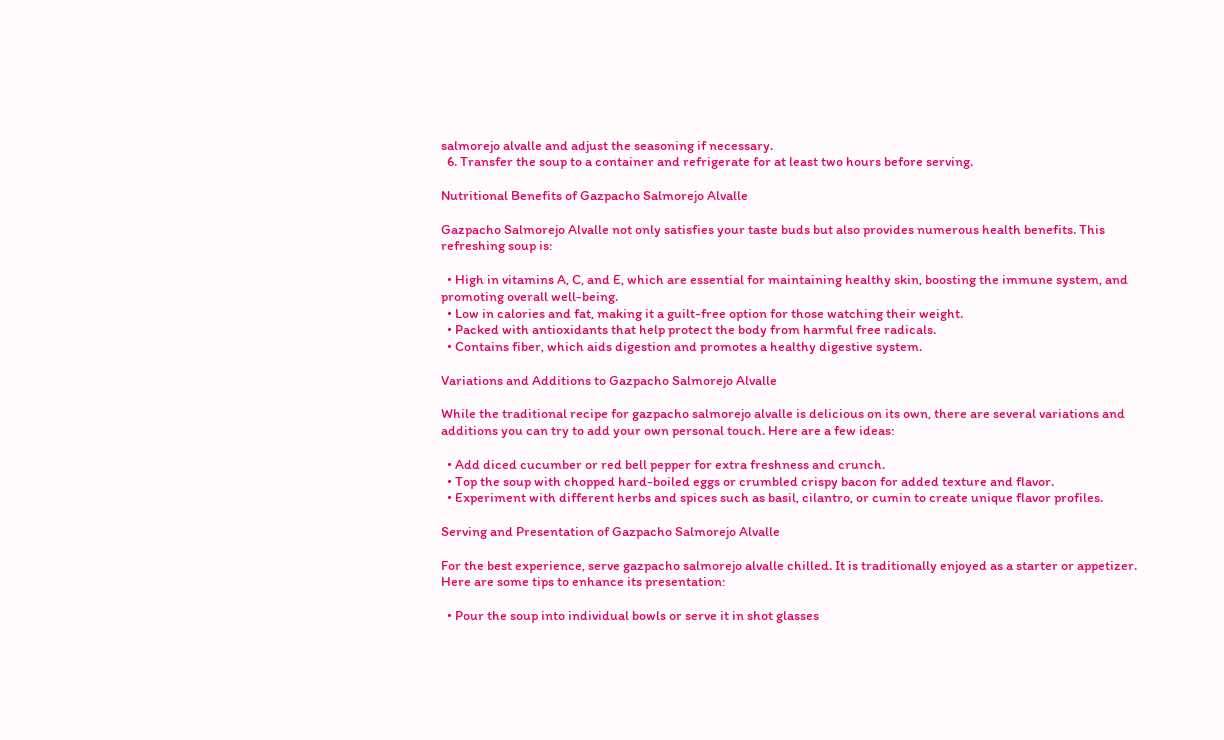salmorejo alvalle and adjust the seasoning if necessary.
  6. Transfer the soup to a container and refrigerate for at least two hours before serving.

Nutritional Benefits of Gazpacho Salmorejo Alvalle

Gazpacho Salmorejo Alvalle not only satisfies your taste buds but also provides numerous health benefits. This refreshing soup is:

  • High in vitamins A, C, and E, which are essential for maintaining healthy skin, boosting the immune system, and promoting overall well-being.
  • Low in calories and fat, making it a guilt-free option for those watching their weight.
  • Packed with antioxidants that help protect the body from harmful free radicals.
  • Contains fiber, which aids digestion and promotes a healthy digestive system.

Variations and Additions to Gazpacho Salmorejo Alvalle

While the traditional recipe for gazpacho salmorejo alvalle is delicious on its own, there are several variations and additions you can try to add your own personal touch. Here are a few ideas:

  • Add diced cucumber or red bell pepper for extra freshness and crunch.
  • Top the soup with chopped hard-boiled eggs or crumbled crispy bacon for added texture and flavor.
  • Experiment with different herbs and spices such as basil, cilantro, or cumin to create unique flavor profiles.

Serving and Presentation of Gazpacho Salmorejo Alvalle

For the best experience, serve gazpacho salmorejo alvalle chilled. It is traditionally enjoyed as a starter or appetizer. Here are some tips to enhance its presentation:

  • Pour the soup into individual bowls or serve it in shot glasses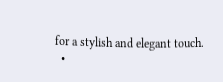for a stylish and elegant touch.
  •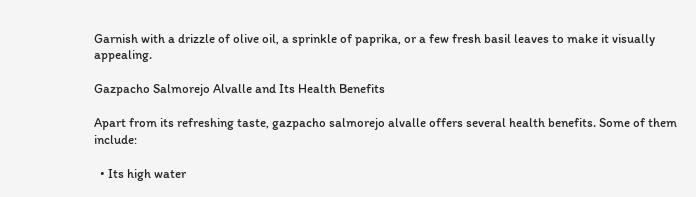Garnish with a drizzle of olive oil, a sprinkle of paprika, or a few fresh basil leaves to make it visually appealing.

Gazpacho Salmorejo Alvalle and Its Health Benefits

Apart from its refreshing taste, gazpacho salmorejo alvalle offers several health benefits. Some of them include:

  • Its high water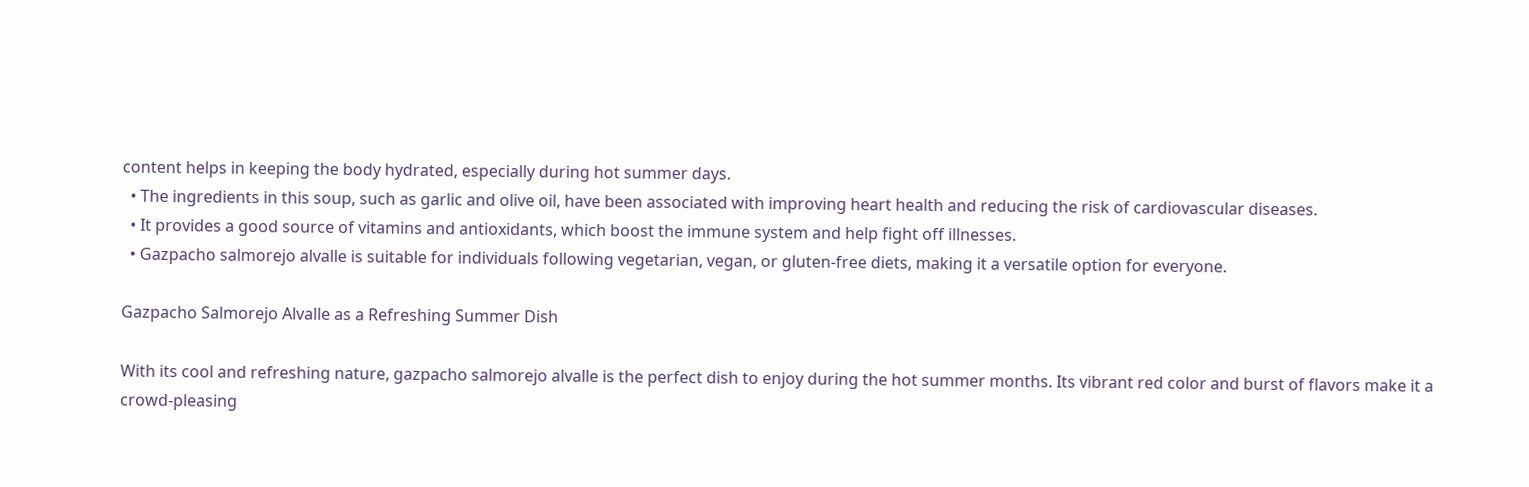content helps in keeping the body hydrated, especially during hot summer days.
  • The ingredients in this soup, such as garlic and olive oil, have been associated with improving heart health and reducing the risk of cardiovascular diseases.
  • It provides a good source of vitamins and antioxidants, which boost the immune system and help fight off illnesses.
  • Gazpacho salmorejo alvalle is suitable for individuals following vegetarian, vegan, or gluten-free diets, making it a versatile option for everyone.

Gazpacho Salmorejo Alvalle as a Refreshing Summer Dish

With its cool and refreshing nature, gazpacho salmorejo alvalle is the perfect dish to enjoy during the hot summer months. Its vibrant red color and burst of flavors make it a crowd-pleasing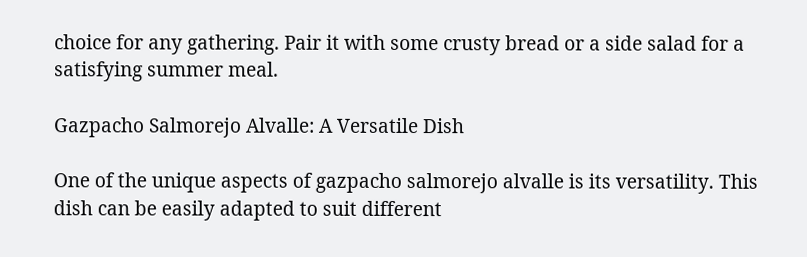choice for any gathering. Pair it with some crusty bread or a side salad for a satisfying summer meal.

Gazpacho Salmorejo Alvalle: A Versatile Dish

One of the unique aspects of gazpacho salmorejo alvalle is its versatility. This dish can be easily adapted to suit different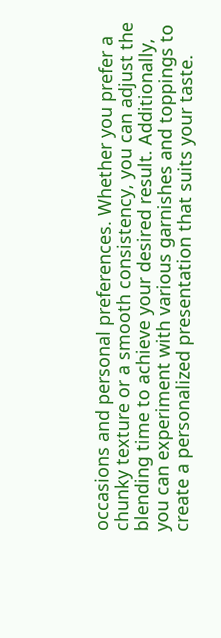occasions and personal preferences. Whether you prefer a chunky texture or a smooth consistency, you can adjust the blending time to achieve your desired result. Additionally, you can experiment with various garnishes and toppings to create a personalized presentation that suits your taste.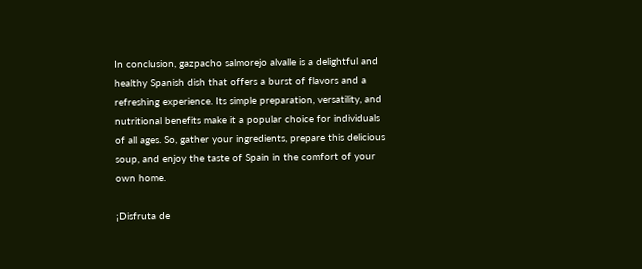In conclusion, gazpacho salmorejo alvalle is a delightful and healthy Spanish dish that offers a burst of flavors and a refreshing experience. Its simple preparation, versatility, and nutritional benefits make it a popular choice for individuals of all ages. So, gather your ingredients, prepare this delicious soup, and enjoy the taste of Spain in the comfort of your own home.

¡Disfruta de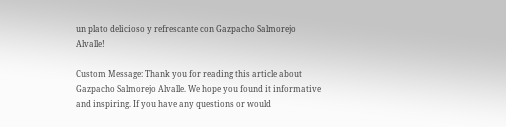un plato delicioso y refrescante con Gazpacho Salmorejo Alvalle!

Custom Message: Thank you for reading this article about Gazpacho Salmorejo Alvalle. We hope you found it informative and inspiring. If you have any questions or would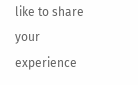like to share your experience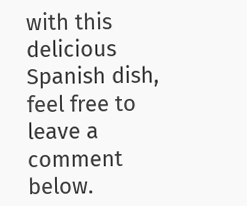with this delicious Spanish dish, feel free to leave a comment below.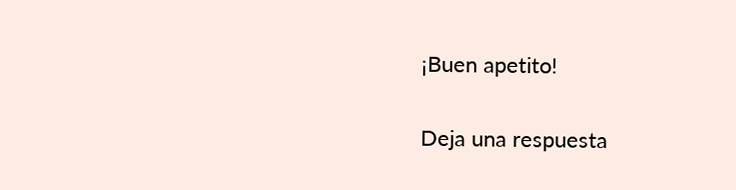¡Buen apetito!

Deja una respuesta